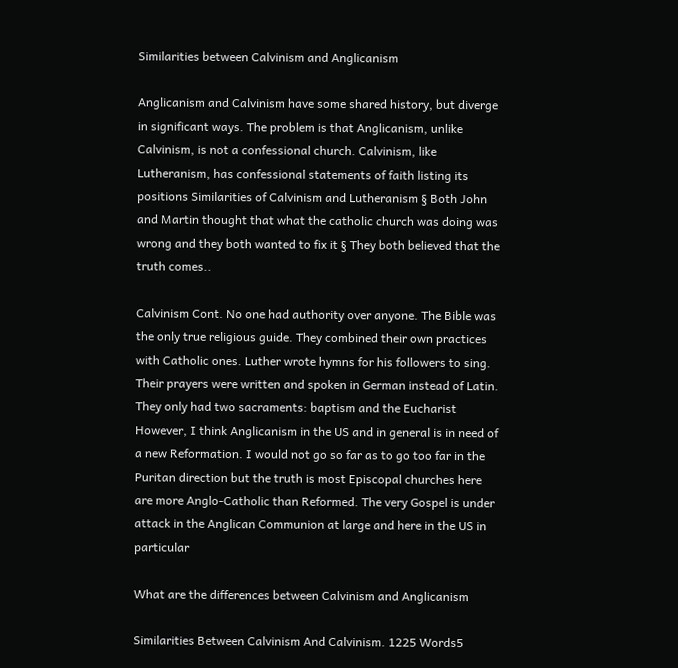Similarities between Calvinism and Anglicanism

Anglicanism and Calvinism have some shared history, but diverge in significant ways. The problem is that Anglicanism, unlike Calvinism, is not a confessional church. Calvinism, like Lutheranism, has confessional statements of faith listing its positions Similarities of Calvinism and Lutheranism § Both John and Martin thought that what the catholic church was doing was wrong and they both wanted to fix it § They both believed that the truth comes..

Calvinism Cont. No one had authority over anyone. The Bible was the only true religious guide. They combined their own practices with Catholic ones. Luther wrote hymns for his followers to sing. Their prayers were written and spoken in German instead of Latin. They only had two sacraments: baptism and the Eucharist However, I think Anglicanism in the US and in general is in need of a new Reformation. I would not go so far as to go too far in the Puritan direction but the truth is most Episcopal churches here are more Anglo-Catholic than Reformed. The very Gospel is under attack in the Anglican Communion at large and here in the US in particular

What are the differences between Calvinism and Anglicanism

Similarities Between Calvinism And Calvinism. 1225 Words5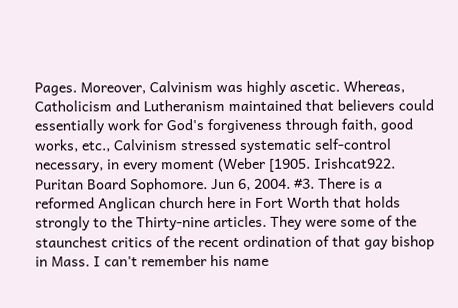Pages. Moreover, Calvinism was highly ascetic. Whereas, Catholicism and Lutheranism maintained that believers could essentially work for God's forgiveness through faith, good works, etc., Calvinism stressed systematic self-control necessary, in every moment (Weber [1905. Irishcat922. Puritan Board Sophomore. Jun 6, 2004. #3. There is a reformed Anglican church here in Fort Worth that holds strongly to the Thirty-nine articles. They were some of the staunchest critics of the recent ordination of that gay bishop in Mass. I can't remember his name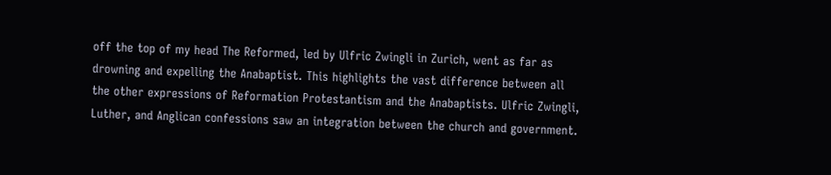off the top of my head The Reformed, led by Ulfric Zwingli in Zurich, went as far as drowning and expelling the Anabaptist. This highlights the vast difference between all the other expressions of Reformation Protestantism and the Anabaptists. Ulfric Zwingli, Luther, and Anglican confessions saw an integration between the church and government.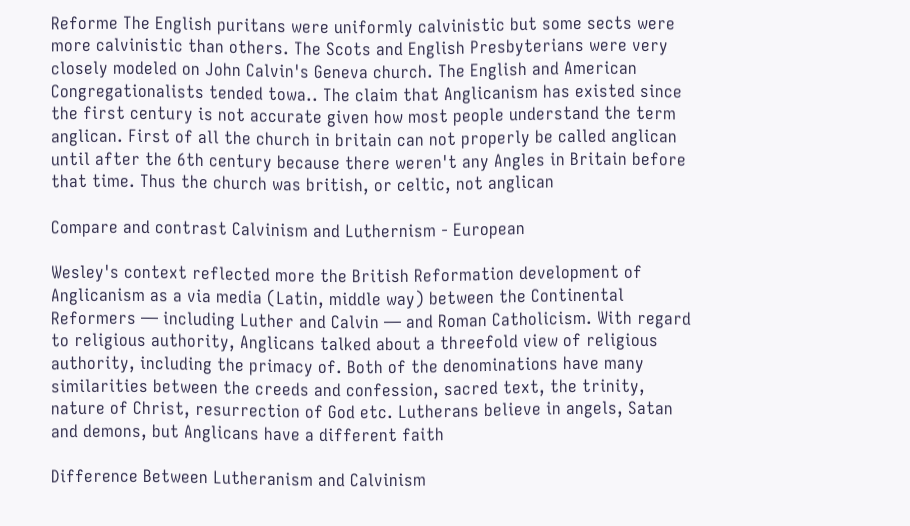Reforme The English puritans were uniformly calvinistic but some sects were more calvinistic than others. The Scots and English Presbyterians were very closely modeled on John Calvin's Geneva church. The English and American Congregationalists tended towa.. The claim that Anglicanism has existed since the first century is not accurate given how most people understand the term anglican. First of all the church in britain can not properly be called anglican until after the 6th century because there weren't any Angles in Britain before that time. Thus the church was british, or celtic, not anglican

Compare and contrast Calvinism and Luthernism - European

Wesley's context reflected more the British Reformation development of Anglicanism as a via media (Latin, middle way) between the Continental Reformers — including Luther and Calvin — and Roman Catholicism. With regard to religious authority, Anglicans talked about a threefold view of religious authority, including the primacy of. Both of the denominations have many similarities between the creeds and confession, sacred text, the trinity, nature of Christ, resurrection of God etc. Lutherans believe in angels, Satan and demons, but Anglicans have a different faith

Difference Between Lutheranism and Calvinism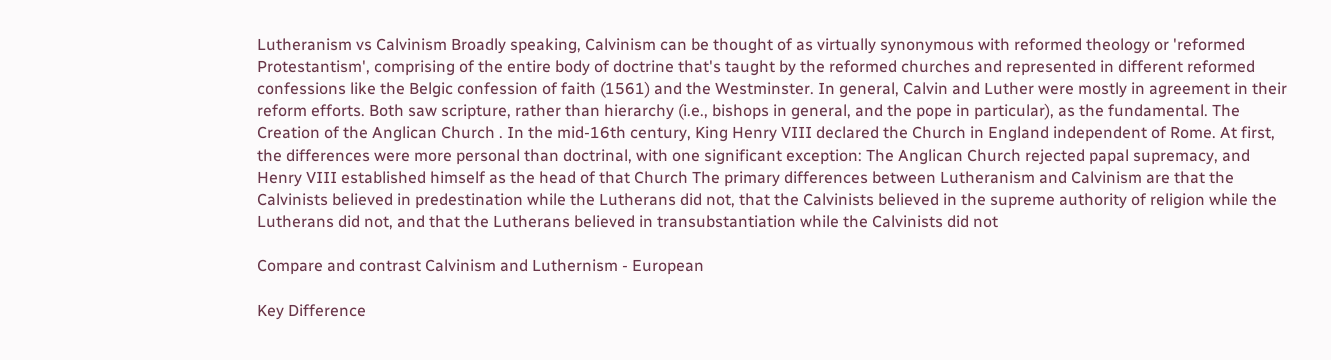Lutheranism vs Calvinism Broadly speaking, Calvinism can be thought of as virtually synonymous with reformed theology or 'reformed Protestantism', comprising of the entire body of doctrine that's taught by the reformed churches and represented in different reformed confessions like the Belgic confession of faith (1561) and the Westminster. In general, Calvin and Luther were mostly in agreement in their reform efforts. Both saw scripture, rather than hierarchy (i.e., bishops in general, and the pope in particular), as the fundamental. The Creation of the Anglican Church . In the mid-16th century, King Henry VIII declared the Church in England independent of Rome. At first, the differences were more personal than doctrinal, with one significant exception: The Anglican Church rejected papal supremacy, and Henry VIII established himself as the head of that Church The primary differences between Lutheranism and Calvinism are that the Calvinists believed in predestination while the Lutherans did not, that the Calvinists believed in the supreme authority of religion while the Lutherans did not, and that the Lutherans believed in transubstantiation while the Calvinists did not

Compare and contrast Calvinism and Luthernism - European

Key Difference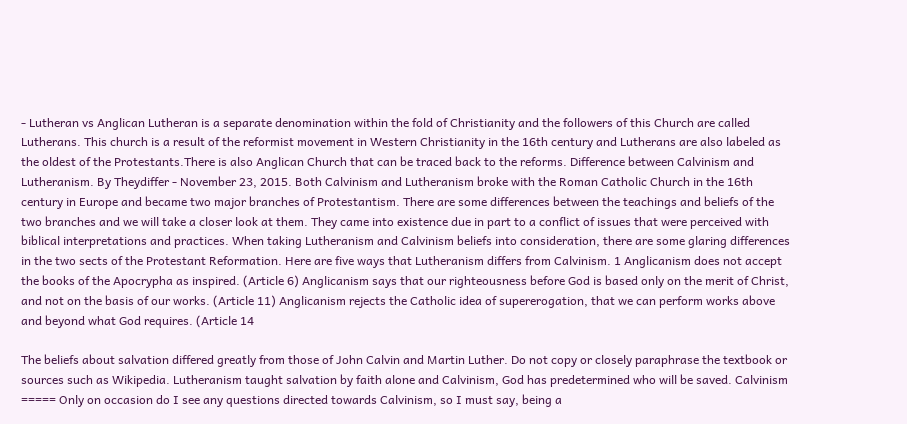- Lutheran vs Anglican Lutheran is a separate denomination within the fold of Christianity and the followers of this Church are called Lutherans. This church is a result of the reformist movement in Western Christianity in the 16th century and Lutherans are also labeled as the oldest of the Protestants.There is also Anglican Church that can be traced back to the reforms. Difference between Calvinism and Lutheranism. By Theydiffer - November 23, 2015. Both Calvinism and Lutheranism broke with the Roman Catholic Church in the 16th century in Europe and became two major branches of Protestantism. There are some differences between the teachings and beliefs of the two branches and we will take a closer look at them. They came into existence due in part to a conflict of issues that were perceived with biblical interpretations and practices. When taking Lutheranism and Calvinism beliefs into consideration, there are some glaring differences in the two sects of the Protestant Reformation. Here are five ways that Lutheranism differs from Calvinism. 1 Anglicanism does not accept the books of the Apocrypha as inspired. (Article 6) Anglicanism says that our righteousness before God is based only on the merit of Christ, and not on the basis of our works. (Article 11) Anglicanism rejects the Catholic idea of supererogation, that we can perform works above and beyond what God requires. (Article 14

The beliefs about salvation differed greatly from those of John Calvin and Martin Luther. Do not copy or closely paraphrase the textbook or sources such as Wikipedia. Lutheranism taught salvation by faith alone and Calvinism, God has predetermined who will be saved. Calvinism ===== Only on occasion do I see any questions directed towards Calvinism, so I must say, being a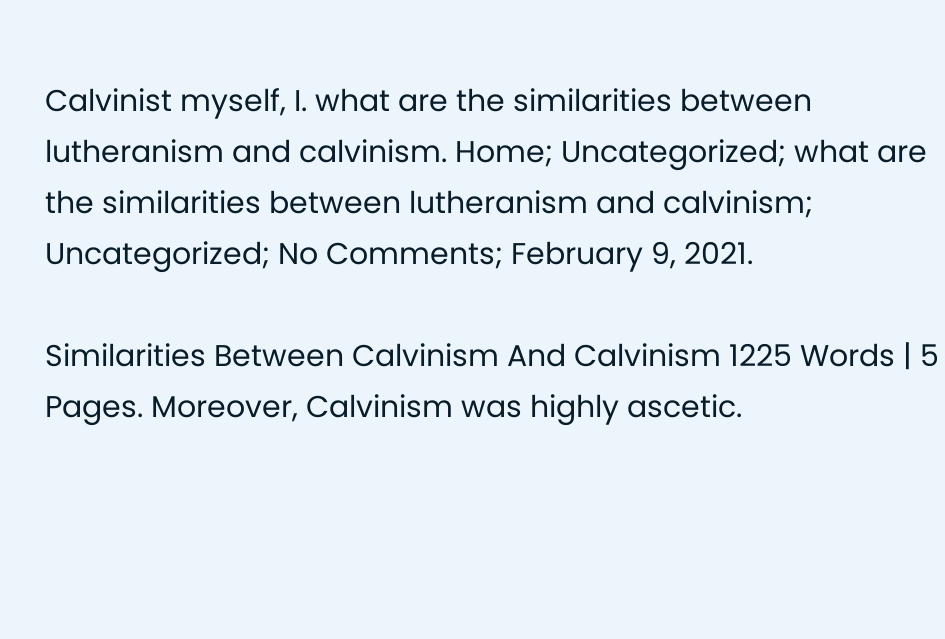Calvinist myself, I. what are the similarities between lutheranism and calvinism. Home; Uncategorized; what are the similarities between lutheranism and calvinism; Uncategorized; No Comments; February 9, 2021.

Similarities Between Calvinism And Calvinism 1225 Words | 5 Pages. Moreover, Calvinism was highly ascetic.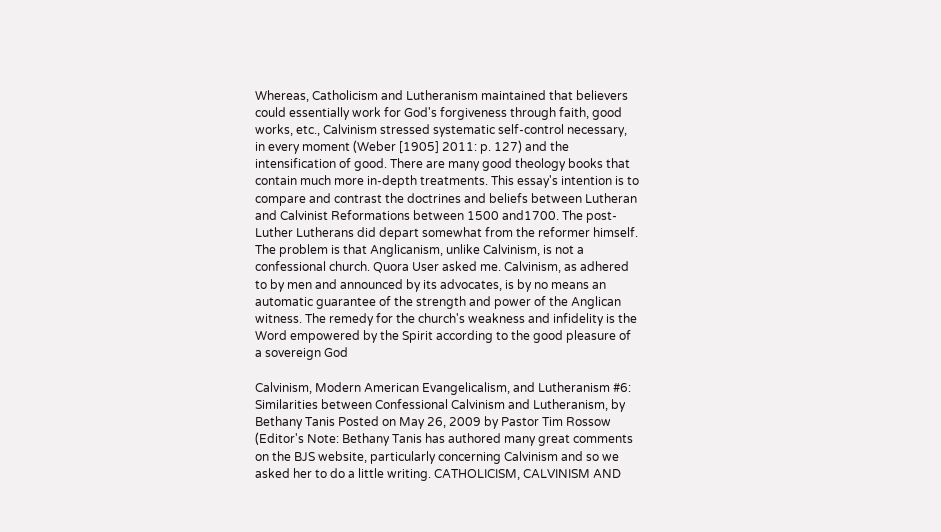Whereas, Catholicism and Lutheranism maintained that believers could essentially work for God's forgiveness through faith, good works, etc., Calvinism stressed systematic self-control necessary, in every moment (Weber [1905] 2011: p. 127) and the intensification of good. There are many good theology books that contain much more in-depth treatments. This essay's intention is to compare and contrast the doctrines and beliefs between Lutheran and Calvinist Reformations between 1500 and1700. The post-Luther Lutherans did depart somewhat from the reformer himself. The problem is that Anglicanism, unlike Calvinism, is not a confessional church. Quora User asked me. Calvinism, as adhered to by men and announced by its advocates, is by no means an automatic guarantee of the strength and power of the Anglican witness. The remedy for the church's weakness and infidelity is the Word empowered by the Spirit according to the good pleasure of a sovereign God

Calvinism, Modern American Evangelicalism, and Lutheranism #6: Similarities between Confessional Calvinism and Lutheranism, by Bethany Tanis Posted on May 26, 2009 by Pastor Tim Rossow (Editor's Note: Bethany Tanis has authored many great comments on the BJS website, particularly concerning Calvinism and so we asked her to do a little writing. CATHOLICISM, CALVINISM AND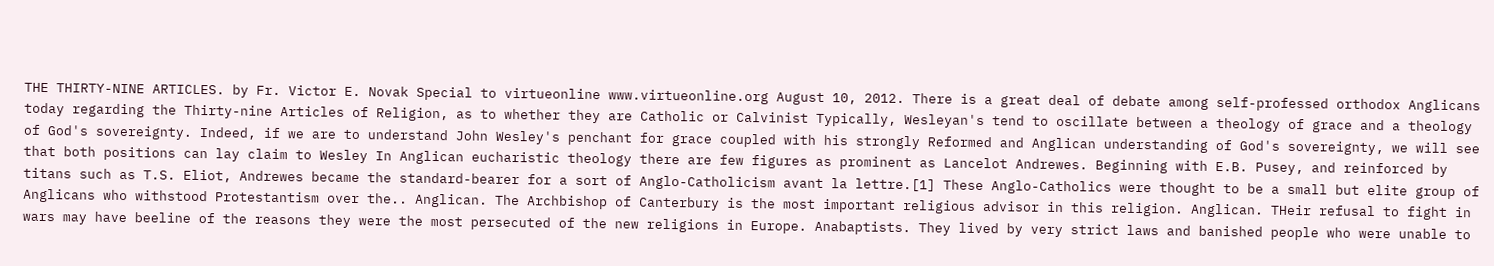THE THIRTY-NINE ARTICLES. by Fr. Victor E. Novak Special to virtueonline www.virtueonline.org August 10, 2012. There is a great deal of debate among self-professed orthodox Anglicans today regarding the Thirty-nine Articles of Religion, as to whether they are Catholic or Calvinist Typically, Wesleyan's tend to oscillate between a theology of grace and a theology of God's sovereignty. Indeed, if we are to understand John Wesley's penchant for grace coupled with his strongly Reformed and Anglican understanding of God's sovereignty, we will see that both positions can lay claim to Wesley In Anglican eucharistic theology there are few figures as prominent as Lancelot Andrewes. Beginning with E.B. Pusey, and reinforced by titans such as T.S. Eliot, Andrewes became the standard-bearer for a sort of Anglo-Catholicism avant la lettre.[1] These Anglo-Catholics were thought to be a small but elite group of Anglicans who withstood Protestantism over the.. Anglican. The Archbishop of Canterbury is the most important religious advisor in this religion. Anglican. THeir refusal to fight in wars may have beeline of the reasons they were the most persecuted of the new religions in Europe. Anabaptists. They lived by very strict laws and banished people who were unable to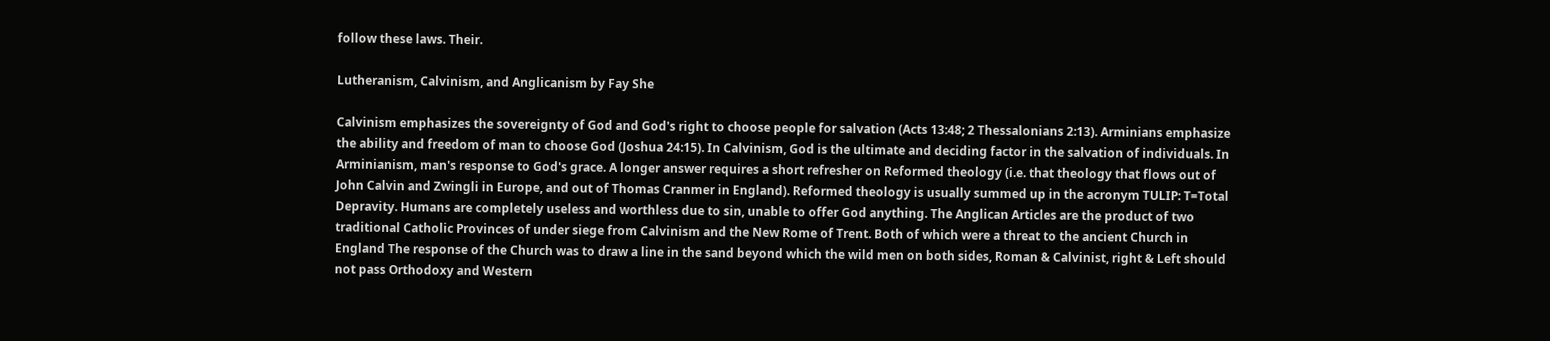follow these laws. Their.

Lutheranism, Calvinism, and Anglicanism by Fay She

Calvinism emphasizes the sovereignty of God and God's right to choose people for salvation (Acts 13:48; 2 Thessalonians 2:13). Arminians emphasize the ability and freedom of man to choose God (Joshua 24:15). In Calvinism, God is the ultimate and deciding factor in the salvation of individuals. In Arminianism, man's response to God's grace. A longer answer requires a short refresher on Reformed theology (i.e. that theology that flows out of John Calvin and Zwingli in Europe, and out of Thomas Cranmer in England). Reformed theology is usually summed up in the acronym TULIP: T=Total Depravity. Humans are completely useless and worthless due to sin, unable to offer God anything. The Anglican Articles are the product of two traditional Catholic Provinces of under siege from Calvinism and the New Rome of Trent. Both of which were a threat to the ancient Church in England The response of the Church was to draw a line in the sand beyond which the wild men on both sides, Roman & Calvinist, right & Left should not pass Orthodoxy and Western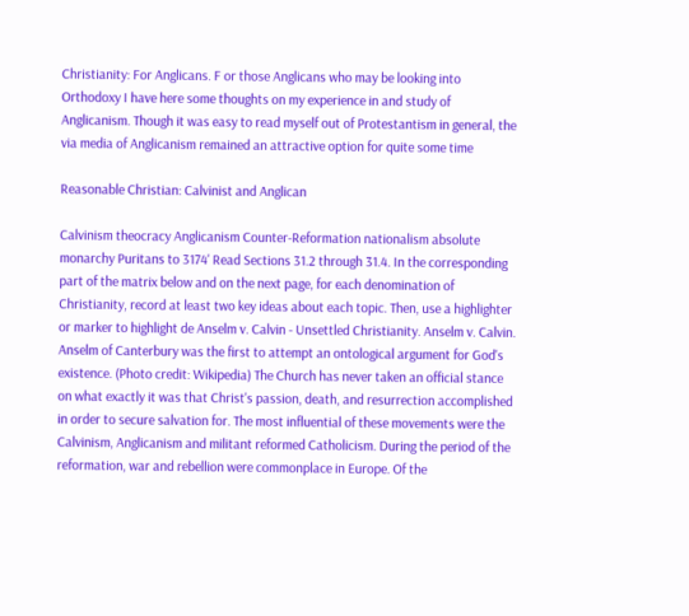Christianity: For Anglicans. F or those Anglicans who may be looking into Orthodoxy I have here some thoughts on my experience in and study of Anglicanism. Though it was easy to read myself out of Protestantism in general, the via media of Anglicanism remained an attractive option for quite some time

Reasonable Christian: Calvinist and Anglican

Calvinism theocracy Anglicanism Counter-Reformation nationalism absolute monarchy Puritans to 3174' Read Sections 31.2 through 31.4. In the corresponding part of the matrix below and on the next page, for each denomination of Christianity, record at least two key ideas about each topic. Then, use a highlighter or marker to highlight de Anselm v. Calvin - Unsettled Christianity. Anselm v. Calvin. Anselm of Canterbury was the first to attempt an ontological argument for God's existence. (Photo credit: Wikipedia) The Church has never taken an official stance on what exactly it was that Christ's passion, death, and resurrection accomplished in order to secure salvation for. The most influential of these movements were the Calvinism, Anglicanism and militant reformed Catholicism. During the period of the reformation, war and rebellion were commonplace in Europe. Of the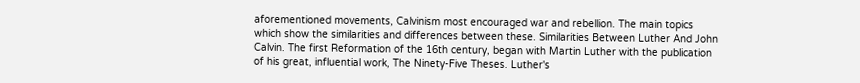aforementioned movements, Calvinism most encouraged war and rebellion. The main topics which show the similarities and differences between these. Similarities Between Luther And John Calvin. The first Reformation of the 16th century, began with Martin Luther with the publication of his great, influential work, The Ninety-Five Theses. Luther's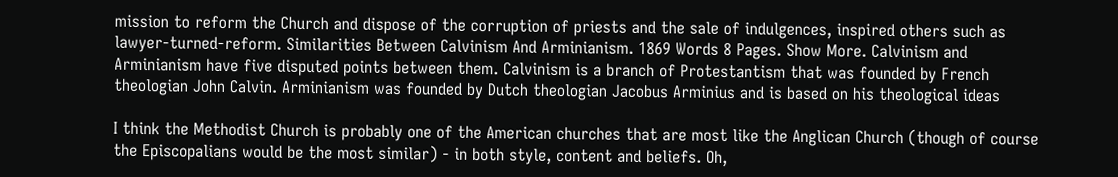mission to reform the Church and dispose of the corruption of priests and the sale of indulgences, inspired others such as lawyer-turned-reform. Similarities Between Calvinism And Arminianism. 1869 Words 8 Pages. Show More. Calvinism and Arminianism have five disputed points between them. Calvinism is a branch of Protestantism that was founded by French theologian John Calvin. Arminianism was founded by Dutch theologian Jacobus Arminius and is based on his theological ideas

I think the Methodist Church is probably one of the American churches that are most like the Anglican Church (though of course the Episcopalians would be the most similar) - in both style, content and beliefs. Oh,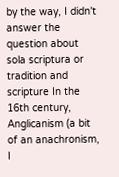by the way, I didn't answer the question about sola scriptura or tradition and scripture In the 16th century, Anglicanism (a bit of an anachronism, I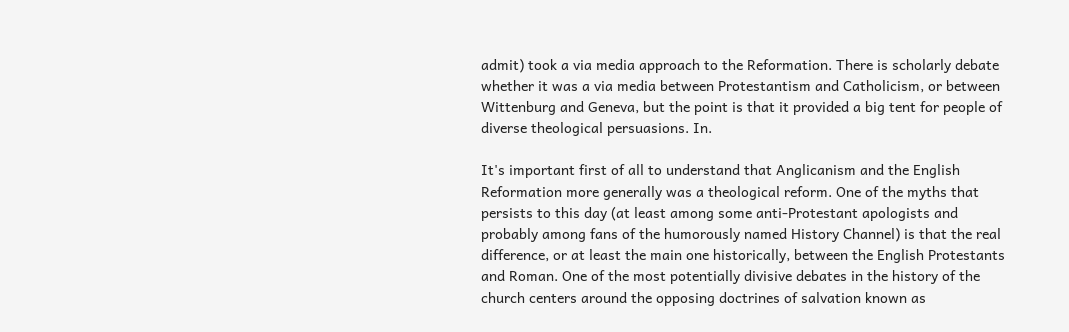admit) took a via media approach to the Reformation. There is scholarly debate whether it was a via media between Protestantism and Catholicism, or between Wittenburg and Geneva, but the point is that it provided a big tent for people of diverse theological persuasions. In.

It's important first of all to understand that Anglicanism and the English Reformation more generally was a theological reform. One of the myths that persists to this day (at least among some anti-Protestant apologists and probably among fans of the humorously named History Channel) is that the real difference, or at least the main one historically, between the English Protestants and Roman. One of the most potentially divisive debates in the history of the church centers around the opposing doctrines of salvation known as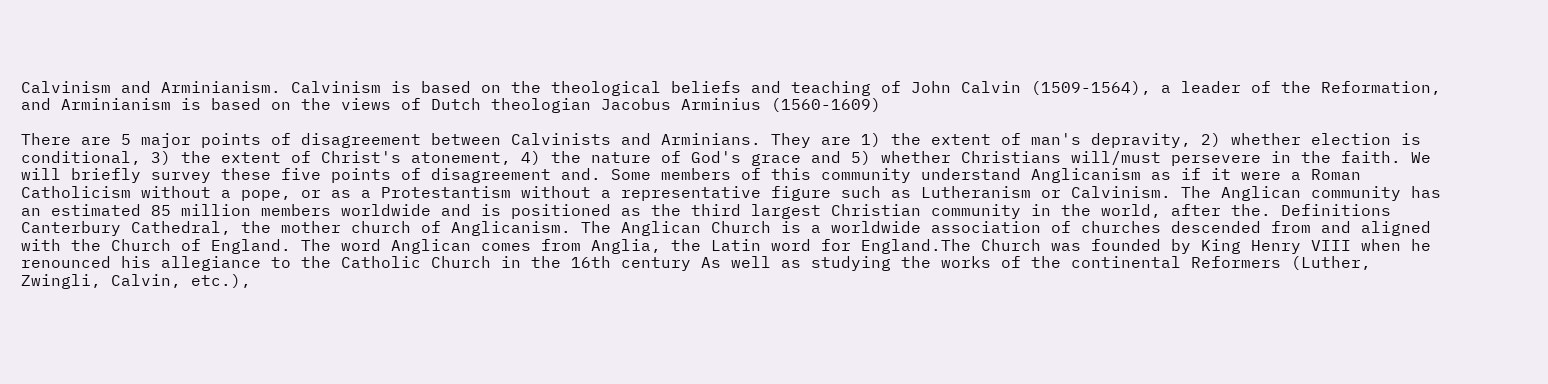Calvinism and Arminianism. Calvinism is based on the theological beliefs and teaching of John Calvin (1509-1564), a leader of the Reformation, and Arminianism is based on the views of Dutch theologian Jacobus Arminius (1560-1609)

There are 5 major points of disagreement between Calvinists and Arminians. They are 1) the extent of man's depravity, 2) whether election is conditional, 3) the extent of Christ's atonement, 4) the nature of God's grace and 5) whether Christians will/must persevere in the faith. We will briefly survey these five points of disagreement and. Some members of this community understand Anglicanism as if it were a Roman Catholicism without a pope, or as a Protestantism without a representative figure such as Lutheranism or Calvinism. The Anglican community has an estimated 85 million members worldwide and is positioned as the third largest Christian community in the world, after the. Definitions Canterbury Cathedral, the mother church of Anglicanism. The Anglican Church is a worldwide association of churches descended from and aligned with the Church of England. The word Anglican comes from Anglia, the Latin word for England.The Church was founded by King Henry VIII when he renounced his allegiance to the Catholic Church in the 16th century As well as studying the works of the continental Reformers (Luther, Zwingli, Calvin, etc.),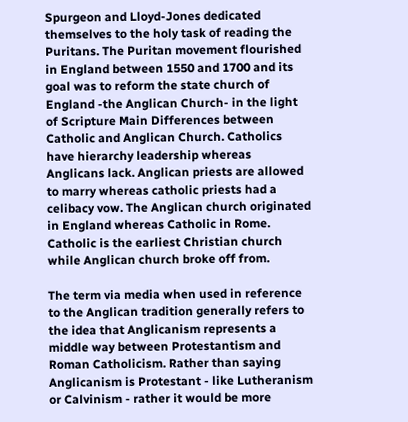Spurgeon and Lloyd-Jones dedicated themselves to the holy task of reading the Puritans. The Puritan movement flourished in England between 1550 and 1700 and its goal was to reform the state church of England -the Anglican Church- in the light of Scripture Main Differences between Catholic and Anglican Church. Catholics have hierarchy leadership whereas Anglicans lack. Anglican priests are allowed to marry whereas catholic priests had a celibacy vow. The Anglican church originated in England whereas Catholic in Rome. Catholic is the earliest Christian church while Anglican church broke off from.

The term via media when used in reference to the Anglican tradition generally refers to the idea that Anglicanism represents a middle way between Protestantism and Roman Catholicism. Rather than saying Anglicanism is Protestant - like Lutheranism or Calvinism - rather it would be more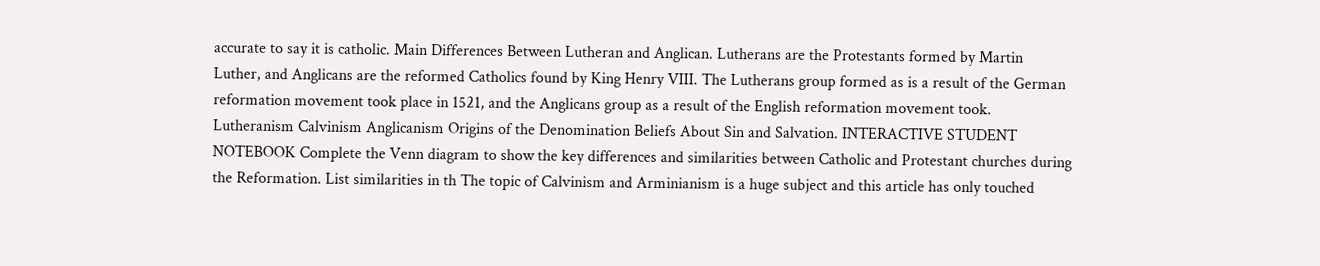accurate to say it is catholic. Main Differences Between Lutheran and Anglican. Lutherans are the Protestants formed by Martin Luther, and Anglicans are the reformed Catholics found by King Henry VIII. The Lutherans group formed as is a result of the German reformation movement took place in 1521, and the Anglicans group as a result of the English reformation movement took. Lutheranism Calvinism Anglicanism Origins of the Denomination Beliefs About Sin and Salvation. INTERACTIVE STUDENT NOTEBOOK Complete the Venn diagram to show the key differences and similarities between Catholic and Protestant churches during the Reformation. List similarities in th The topic of Calvinism and Arminianism is a huge subject and this article has only touched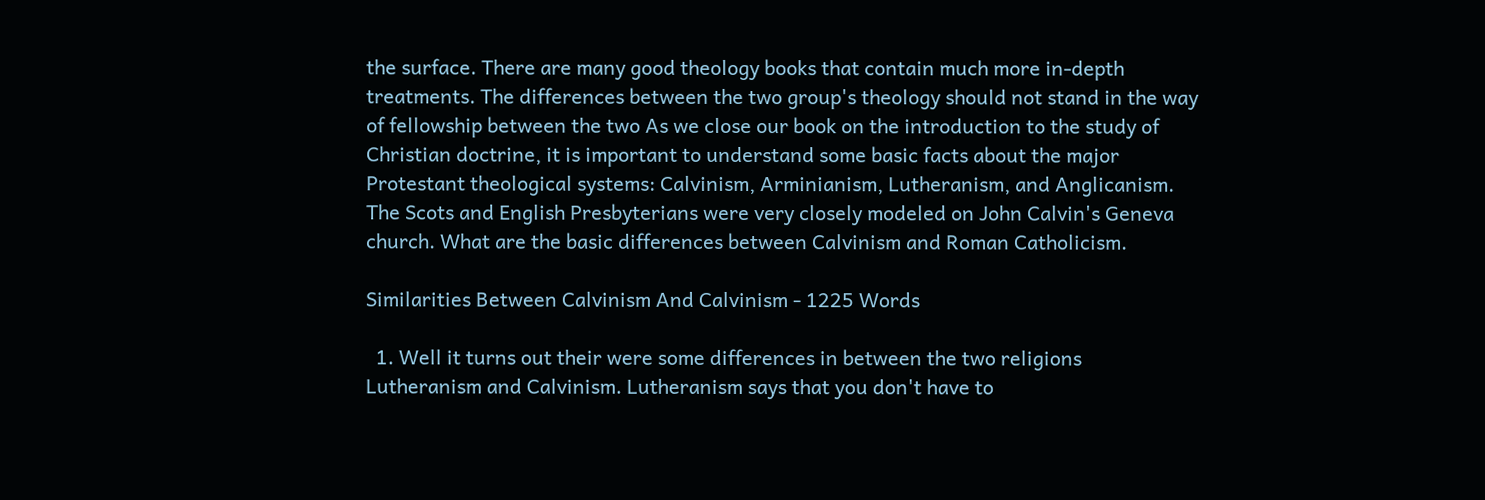the surface. There are many good theology books that contain much more in-depth treatments. The differences between the two group's theology should not stand in the way of fellowship between the two As we close our book on the introduction to the study of Christian doctrine, it is important to understand some basic facts about the major Protestant theological systems: Calvinism, Arminianism, Lutheranism, and Anglicanism. The Scots and English Presbyterians were very closely modeled on John Calvin's Geneva church. What are the basic differences between Calvinism and Roman Catholicism.

Similarities Between Calvinism And Calvinism - 1225 Words

  1. Well it turns out their were some differences in between the two religions Lutheranism and Calvinism. Lutheranism says that you don't have to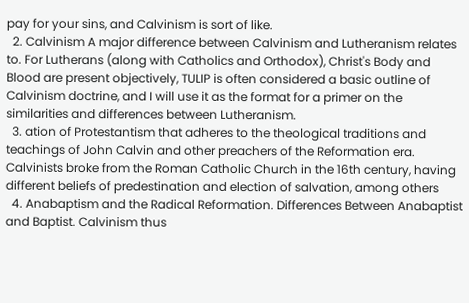pay for your sins, and Calvinism is sort of like.
  2. Calvinism A major difference between Calvinism and Lutheranism relates to. For Lutherans (along with Catholics and Orthodox), Christ's Body and Blood are present objectively, TULIP is often considered a basic outline of Calvinism doctrine, and I will use it as the format for a primer on the similarities and differences between Lutheranism.
  3. ation of Protestantism that adheres to the theological traditions and teachings of John Calvin and other preachers of the Reformation era. Calvinists broke from the Roman Catholic Church in the 16th century, having different beliefs of predestination and election of salvation, among others
  4. Anabaptism and the Radical Reformation. Differences Between Anabaptist and Baptist. Calvinism thus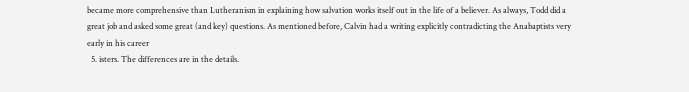became more comprehensive than Lutheranism in explaining how salvation works itself out in the life of a believer. As always, Todd did a great job and asked some great (and key) questions. As mentioned before, Calvin had a writing explicitly contradicting the Anabaptists very early in his career
  5. isters. The differences are in the details.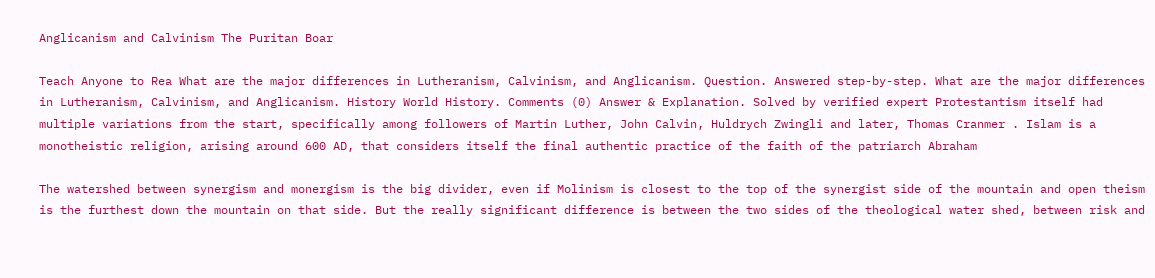Anglicanism and Calvinism The Puritan Boar

Teach Anyone to Rea What are the major differences in Lutheranism, Calvinism, and Anglicanism. Question. Answered step-by-step. What are the major differences in Lutheranism, Calvinism, and Anglicanism. History World History. Comments (0) Answer & Explanation. Solved by verified expert Protestantism itself had multiple variations from the start, specifically among followers of Martin Luther, John Calvin, Huldrych Zwingli and later, Thomas Cranmer . Islam is a monotheistic religion, arising around 600 AD, that considers itself the final authentic practice of the faith of the patriarch Abraham

The watershed between synergism and monergism is the big divider, even if Molinism is closest to the top of the synergist side of the mountain and open theism is the furthest down the mountain on that side. But the really significant difference is between the two sides of the theological water shed, between risk and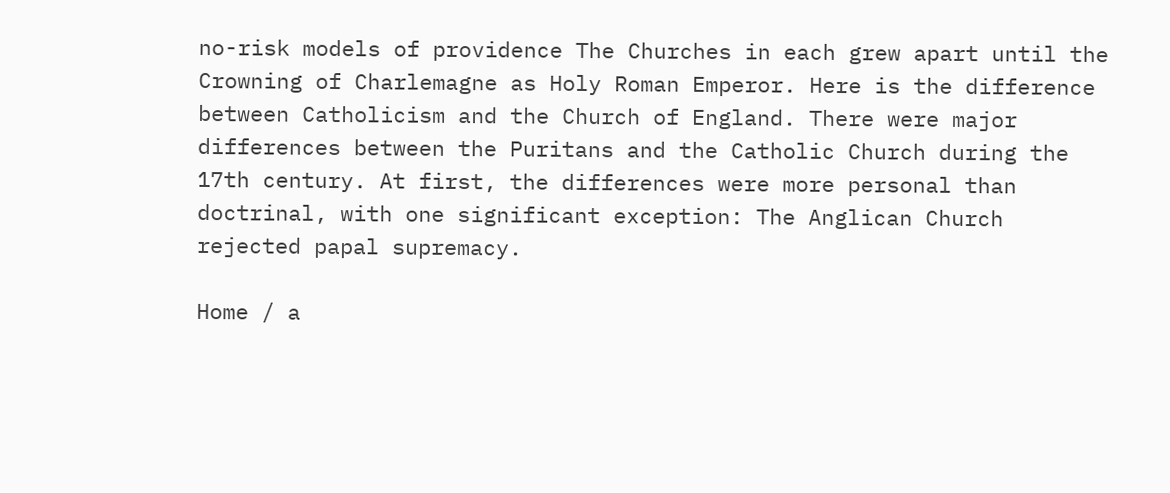no-risk models of providence The Churches in each grew apart until the Crowning of Charlemagne as Holy Roman Emperor. Here is the difference between Catholicism and the Church of England. There were major differences between the Puritans and the Catholic Church during the 17th century. At first, the differences were more personal than doctrinal, with one significant exception: The Anglican Church rejected papal supremacy.

Home / a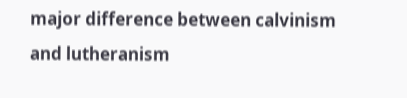major difference between calvinism and lutheranism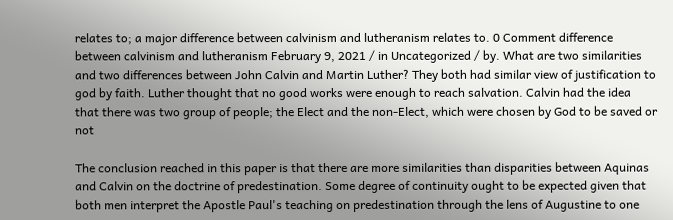relates to; a major difference between calvinism and lutheranism relates to. 0 Comment difference between calvinism and lutheranism February 9, 2021 / in Uncategorized / by. What are two similarities and two differences between John Calvin and Martin Luther? They both had similar view of justification to god by faith. Luther thought that no good works were enough to reach salvation. Calvin had the idea that there was two group of people; the Elect and the non-Elect, which were chosen by God to be saved or not

The conclusion reached in this paper is that there are more similarities than disparities between Aquinas and Calvin on the doctrine of predestination. Some degree of continuity ought to be expected given that both men interpret the Apostle Paul's teaching on predestination through the lens of Augustine to one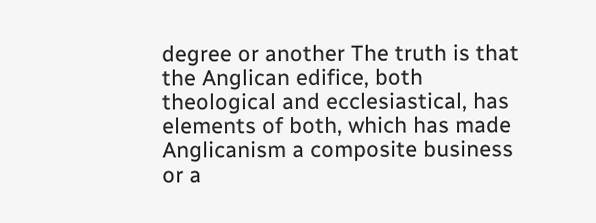degree or another The truth is that the Anglican edifice, both theological and ecclesiastical, has elements of both, which has made Anglicanism a composite business or a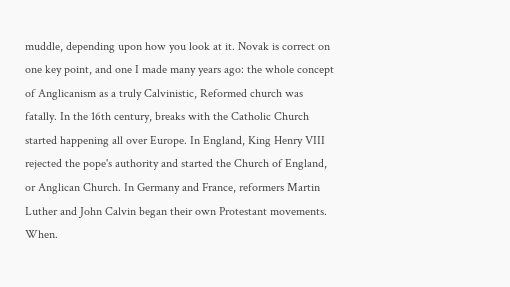muddle, depending upon how you look at it. Novak is correct on one key point, and one I made many years ago: the whole concept of Anglicanism as a truly Calvinistic, Reformed church was fatally. In the 16th century, breaks with the Catholic Church started happening all over Europe. In England, King Henry VIII rejected the pope's authority and started the Church of England, or Anglican Church. In Germany and France, reformers Martin Luther and John Calvin began their own Protestant movements. When.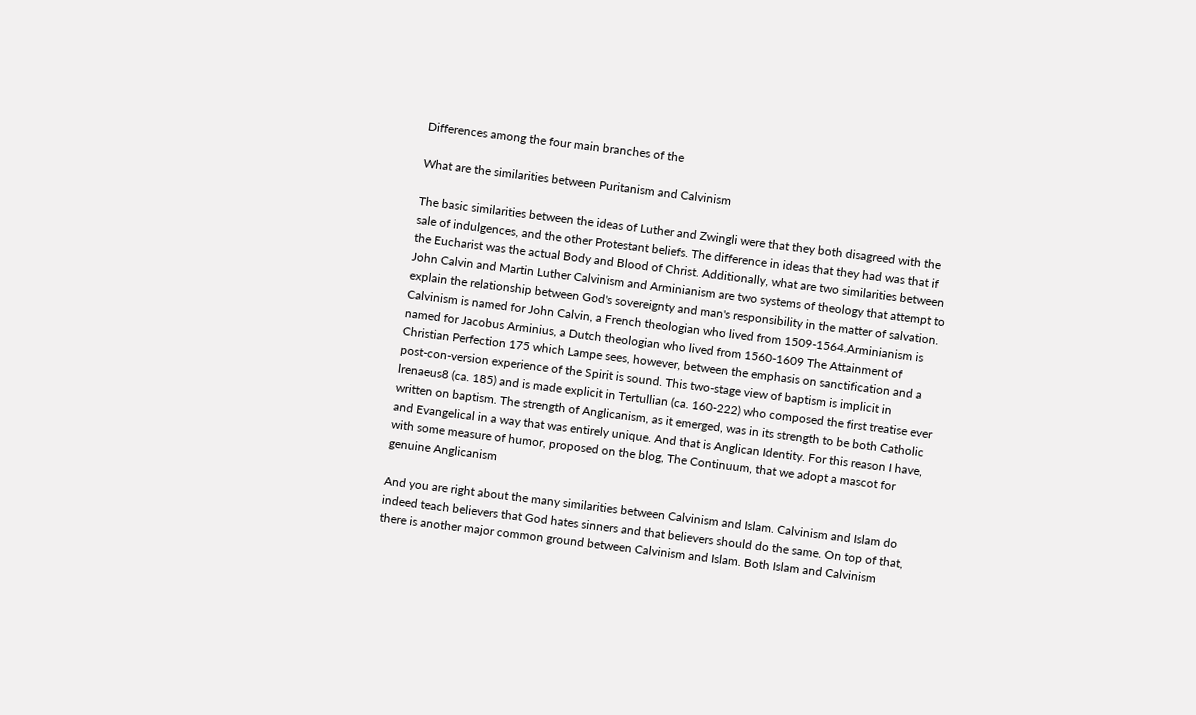Differences among the four main branches of the

What are the similarities between Puritanism and Calvinism

The basic similarities between the ideas of Luther and Zwingli were that they both disagreed with the sale of indulgences, and the other Protestant beliefs. The difference in ideas that they had was that if the Eucharist was the actual Body and Blood of Christ. Additionally, what are two similarities between John Calvin and Martin Luther Calvinism and Arminianism are two systems of theology that attempt to explain the relationship between God's sovereignty and man's responsibility in the matter of salvation. Calvinism is named for John Calvin, a French theologian who lived from 1509-1564.Arminianism is named for Jacobus Arminius, a Dutch theologian who lived from 1560-1609 The Attainment of Christian Perfection 175 which Lampe sees, however, between the emphasis on sanctification and a post-con-version experience of the Spirit is sound. This two-stage view of baptism is implicit in lrenaeus8 (ca. 185) and is made explicit in Tertullian (ca. 160-222) who composed the first treatise ever written on baptism. The strength of Anglicanism, as it emerged, was in its strength to be both Catholic and Evangelical in a way that was entirely unique. And that is Anglican Identity. For this reason I have, with some measure of humor, proposed on the blog, The Continuum, that we adopt a mascot for genuine Anglicanism

And you are right about the many similarities between Calvinism and Islam. Calvinism and Islam do indeed teach believers that God hates sinners and that believers should do the same. On top of that, there is another major common ground between Calvinism and Islam. Both Islam and Calvinism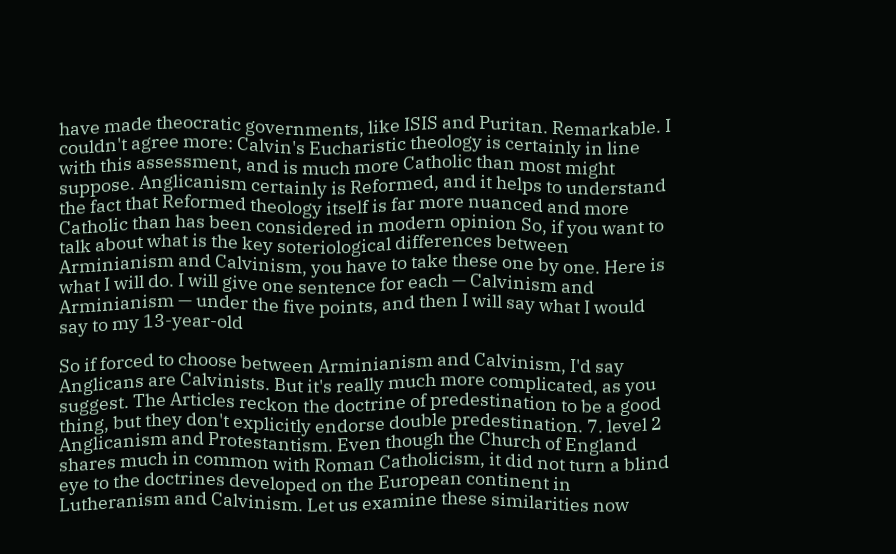have made theocratic governments, like ISIS and Puritan. Remarkable. I couldn't agree more: Calvin's Eucharistic theology is certainly in line with this assessment, and is much more Catholic than most might suppose. Anglicanism certainly is Reformed, and it helps to understand the fact that Reformed theology itself is far more nuanced and more Catholic than has been considered in modern opinion So, if you want to talk about what is the key soteriological differences between Arminianism and Calvinism, you have to take these one by one. Here is what I will do. I will give one sentence for each — Calvinism and Arminianism — under the five points, and then I will say what I would say to my 13-year-old

So if forced to choose between Arminianism and Calvinism, I'd say Anglicans are Calvinists. But it's really much more complicated, as you suggest. The Articles reckon the doctrine of predestination to be a good thing, but they don't explicitly endorse double predestination. 7. level 2 Anglicanism and Protestantism. Even though the Church of England shares much in common with Roman Catholicism, it did not turn a blind eye to the doctrines developed on the European continent in Lutheranism and Calvinism. Let us examine these similarities now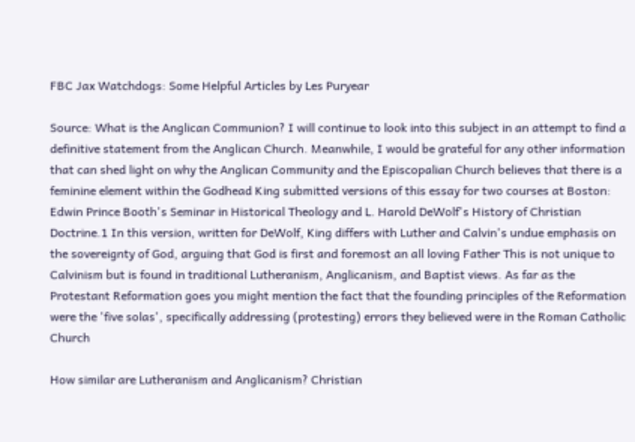FBC Jax Watchdogs: Some Helpful Articles by Les Puryear

Source: What is the Anglican Communion? I will continue to look into this subject in an attempt to find a definitive statement from the Anglican Church. Meanwhile, I would be grateful for any other information that can shed light on why the Anglican Community and the Episcopalian Church believes that there is a feminine element within the Godhead King submitted versions of this essay for two courses at Boston: Edwin Prince Booth's Seminar in Historical Theology and L. Harold DeWolf's History of Christian Doctrine.1 In this version, written for DeWolf, King differs with Luther and Calvin's undue emphasis on the sovereignty of God, arguing that God is first and foremost an all loving Father This is not unique to Calvinism but is found in traditional Lutheranism, Anglicanism, and Baptist views. As far as the Protestant Reformation goes you might mention the fact that the founding principles of the Reformation were the 'five solas', specifically addressing (protesting) errors they believed were in the Roman Catholic Church

How similar are Lutheranism and Anglicanism? Christian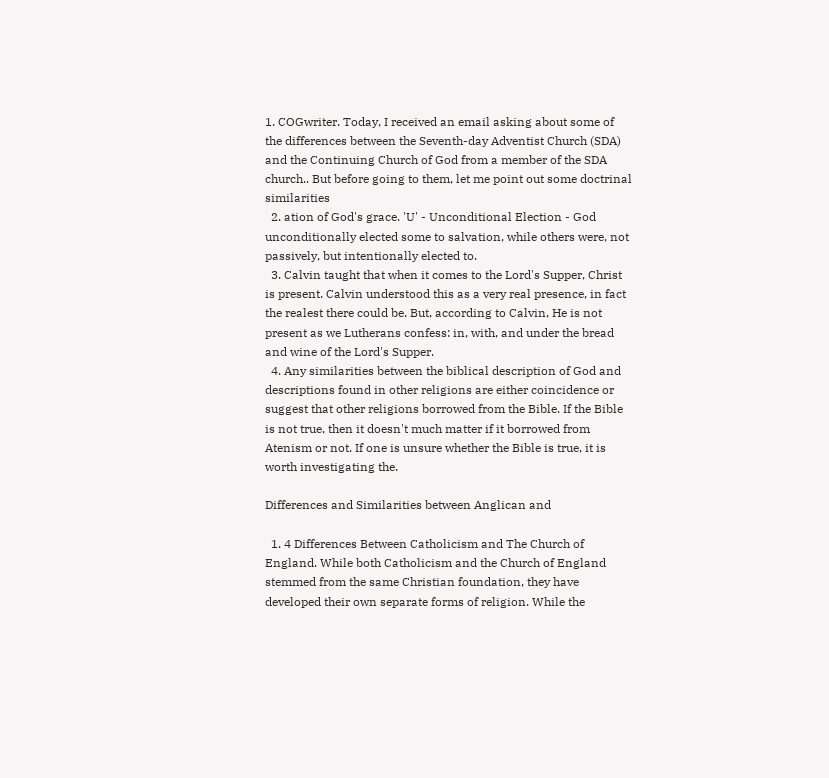1. COGwriter. Today, I received an email asking about some of the differences between the Seventh-day Adventist Church (SDA) and the Continuing Church of God from a member of the SDA church.. But before going to them, let me point out some doctrinal similarities
  2. ation of God's grace. 'U' - Unconditional Election - God unconditionally elected some to salvation, while others were, not passively, but intentionally elected to.
  3. Calvin taught that when it comes to the Lord's Supper, Christ is present. Calvin understood this as a very real presence, in fact the realest there could be. But, according to Calvin, He is not present as we Lutherans confess: in, with, and under the bread and wine of the Lord's Supper.
  4. Any similarities between the biblical description of God and descriptions found in other religions are either coincidence or suggest that other religions borrowed from the Bible. If the Bible is not true, then it doesn't much matter if it borrowed from Atenism or not. If one is unsure whether the Bible is true, it is worth investigating the.

Differences and Similarities between Anglican and

  1. 4 Differences Between Catholicism and The Church of England. While both Catholicism and the Church of England stemmed from the same Christian foundation, they have developed their own separate forms of religion. While the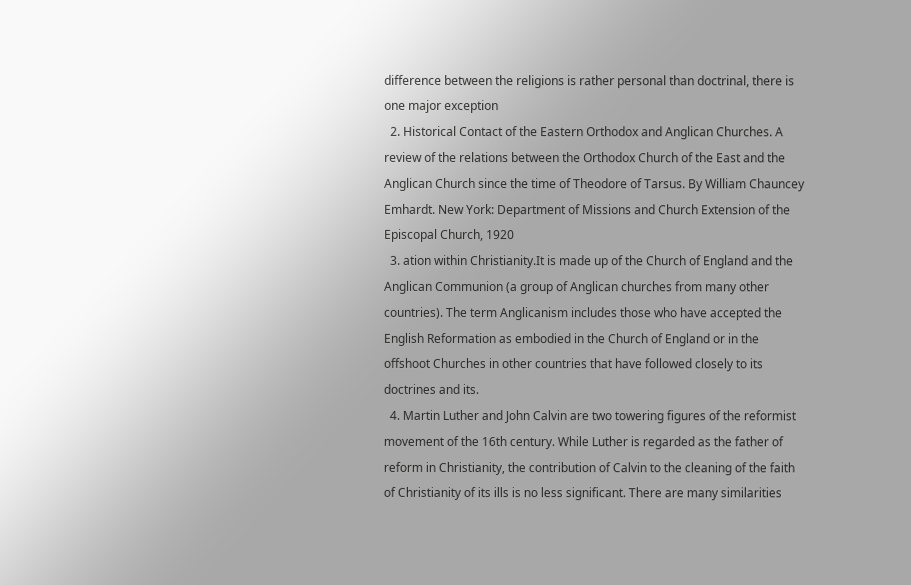difference between the religions is rather personal than doctrinal, there is one major exception
  2. Historical Contact of the Eastern Orthodox and Anglican Churches. A review of the relations between the Orthodox Church of the East and the Anglican Church since the time of Theodore of Tarsus. By William Chauncey Emhardt. New York: Department of Missions and Church Extension of the Episcopal Church, 1920
  3. ation within Christianity.It is made up of the Church of England and the Anglican Communion (a group of Anglican churches from many other countries). The term Anglicanism includes those who have accepted the English Reformation as embodied in the Church of England or in the offshoot Churches in other countries that have followed closely to its doctrines and its.
  4. Martin Luther and John Calvin are two towering figures of the reformist movement of the 16th century. While Luther is regarded as the father of reform in Christianity, the contribution of Calvin to the cleaning of the faith of Christianity of its ills is no less significant. There are many similarities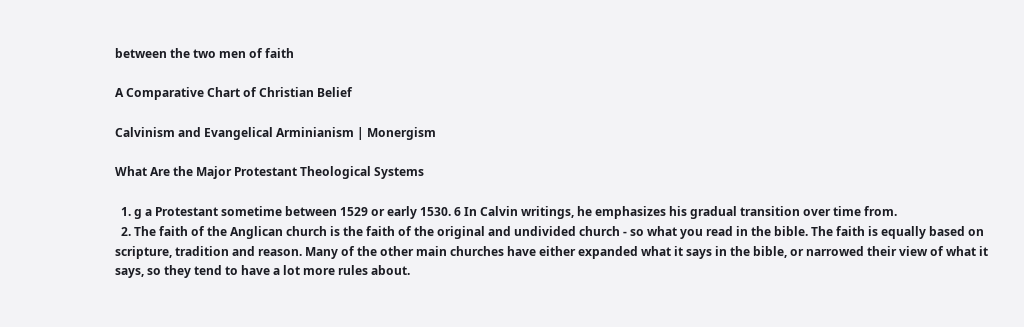between the two men of faith

A Comparative Chart of Christian Belief

Calvinism and Evangelical Arminianism | Monergism

What Are the Major Protestant Theological Systems

  1. g a Protestant sometime between 1529 or early 1530. 6 In Calvin writings, he emphasizes his gradual transition over time from.
  2. The faith of the Anglican church is the faith of the original and undivided church - so what you read in the bible. The faith is equally based on scripture, tradition and reason. Many of the other main churches have either expanded what it says in the bible, or narrowed their view of what it says, so they tend to have a lot more rules about.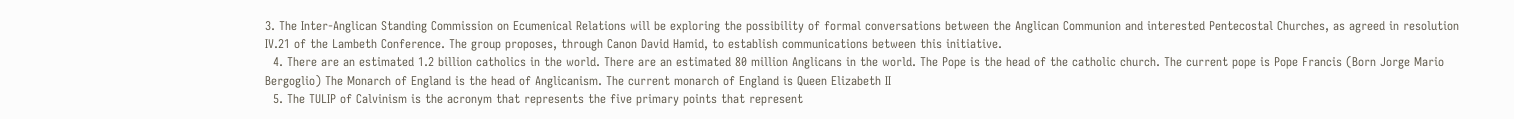3. The Inter-Anglican Standing Commission on Ecumenical Relations will be exploring the possibility of formal conversations between the Anglican Communion and interested Pentecostal Churches, as agreed in resolution IV.21 of the Lambeth Conference. The group proposes, through Canon David Hamid, to establish communications between this initiative.
  4. There are an estimated 1.2 billion catholics in the world. There are an estimated 80 million Anglicans in the world. The Pope is the head of the catholic church. The current pope is Pope Francis (Born Jorge Mario Bergoglio) The Monarch of England is the head of Anglicanism. The current monarch of England is Queen Elizabeth II
  5. The TULIP of Calvinism is the acronym that represents the five primary points that represent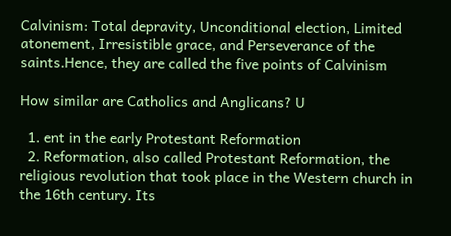Calvinism: Total depravity, Unconditional election, Limited atonement, Irresistible grace, and Perseverance of the saints.Hence, they are called the five points of Calvinism

How similar are Catholics and Anglicans? U

  1. ent in the early Protestant Reformation
  2. Reformation, also called Protestant Reformation, the religious revolution that took place in the Western church in the 16th century. Its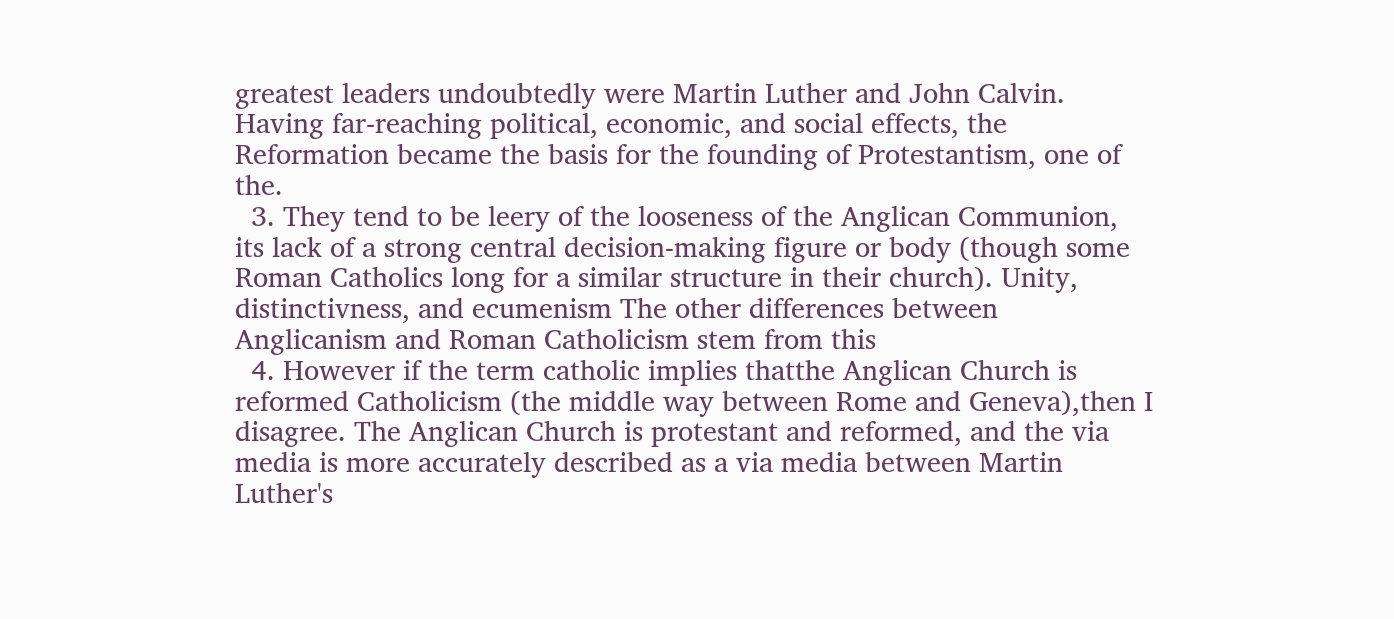greatest leaders undoubtedly were Martin Luther and John Calvin. Having far-reaching political, economic, and social effects, the Reformation became the basis for the founding of Protestantism, one of the.
  3. They tend to be leery of the looseness of the Anglican Communion, its lack of a strong central decision-making figure or body (though some Roman Catholics long for a similar structure in their church). Unity, distinctivness, and ecumenism The other differences between Anglicanism and Roman Catholicism stem from this
  4. However if the term catholic implies thatthe Anglican Church is reformed Catholicism (the middle way between Rome and Geneva),then I disagree. The Anglican Church is protestant and reformed, and the via media is more accurately described as a via media between Martin Luther's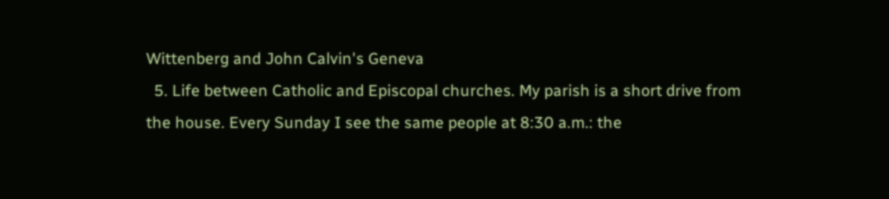Wittenberg and John Calvin's Geneva
  5. Life between Catholic and Episcopal churches. My parish is a short drive from the house. Every Sunday I see the same people at 8:30 a.m.: the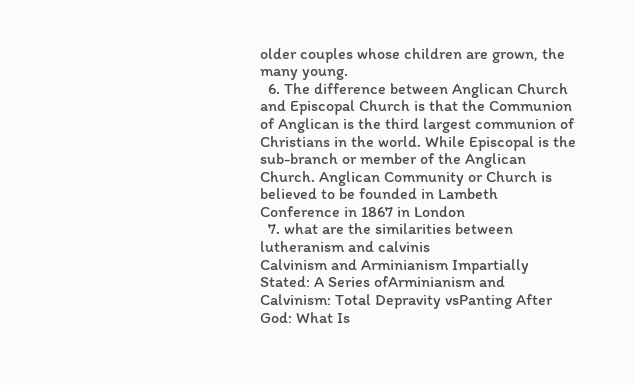older couples whose children are grown, the many young.
  6. The difference between Anglican Church and Episcopal Church is that the Communion of Anglican is the third largest communion of Christians in the world. While Episcopal is the sub-branch or member of the Anglican Church. Anglican Community or Church is believed to be founded in Lambeth Conference in 1867 in London
  7. what are the similarities between lutheranism and calvinis
Calvinism and Arminianism Impartially Stated: A Series ofArminianism and Calvinism: Total Depravity vsPanting After God: What Is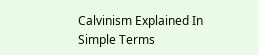Calvinism Explained In Simple Terms